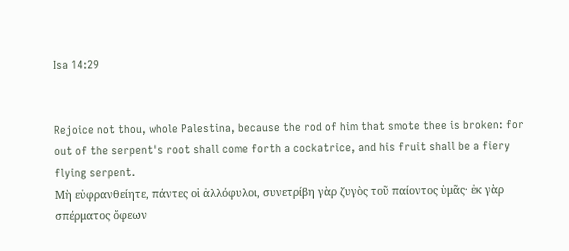Isa 14:29


Rejoice not thou, whole Palestina, because the rod of him that smote thee is broken: for out of the serpent's root shall come forth a cockatrice, and his fruit shall be a fiery flying serpent.
Μὴ εὐφρανθείητε, πάντες οἱ ἀλλόφυλοι, συνετρίβη γὰρ ζυγὸς τοῦ παίοντος ὑμᾶς· ἐκ γὰρ σπέρματος ὄφεων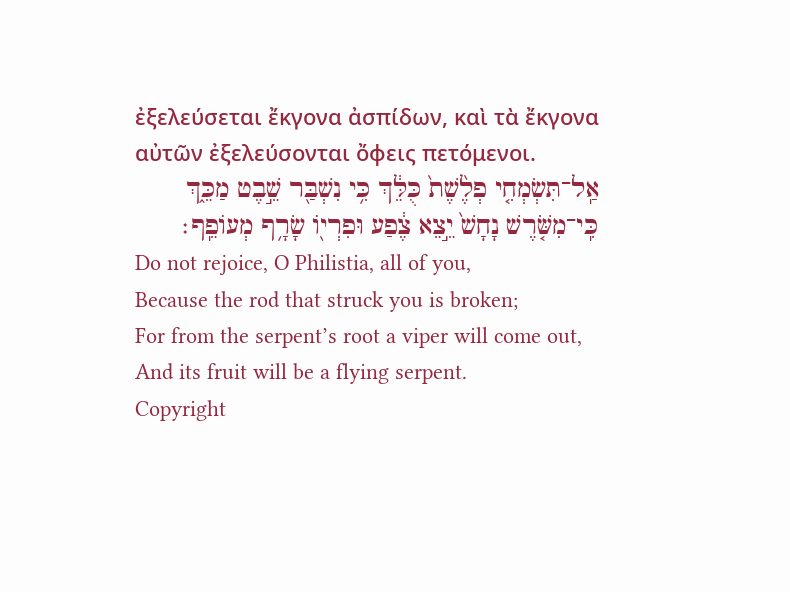ἐξελεύσεται ἔκγονα ἀσπίδων, καὶ τὰ ἔκγονα αὐτῶν ἐξελεύσονται ὄφεις πετόμενοι.
אַֽל־תִּשְׂמְחִ֤י פְלֶ֙שֶׁת֙ כֻּלֵּ֔ךְ כִּ֥י נִשְׁבַּ֖ר שֵׁ֣בֶט מַכֵּ֑ךְ כִּֽי־מִשֹּׁ֤רֶשׁ נָחָשׁ֙ יֵ֣צֵא צֶ֔פַע וּפִרְי֖וֹ שָׂרָ֥ף מְעוֹפֵֽף׃
Do not rejoice, O Philistia, all of you,
Because the rod that struck you is broken;
For from the serpent’s root a viper will come out,
And its fruit will be a flying serpent.
Copyright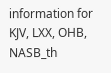information for KJV, LXX, OHB, NASB_th